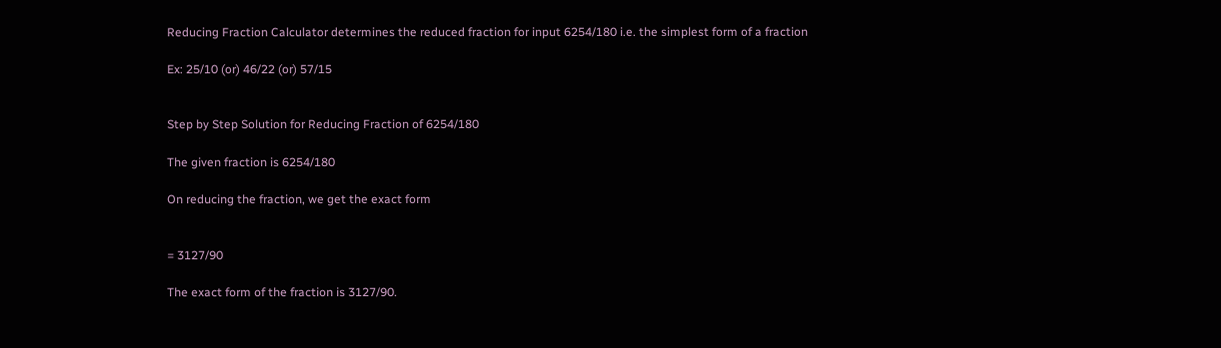Reducing Fraction Calculator determines the reduced fraction for input 6254/180 i.e. the simplest form of a fraction

Ex: 25/10 (or) 46/22 (or) 57/15


Step by Step Solution for Reducing Fraction of 6254/180

The given fraction is 6254/180

On reducing the fraction, we get the exact form


= 3127/90

The exact form of the fraction is 3127/90.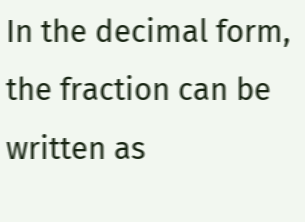In the decimal form, the fraction can be written as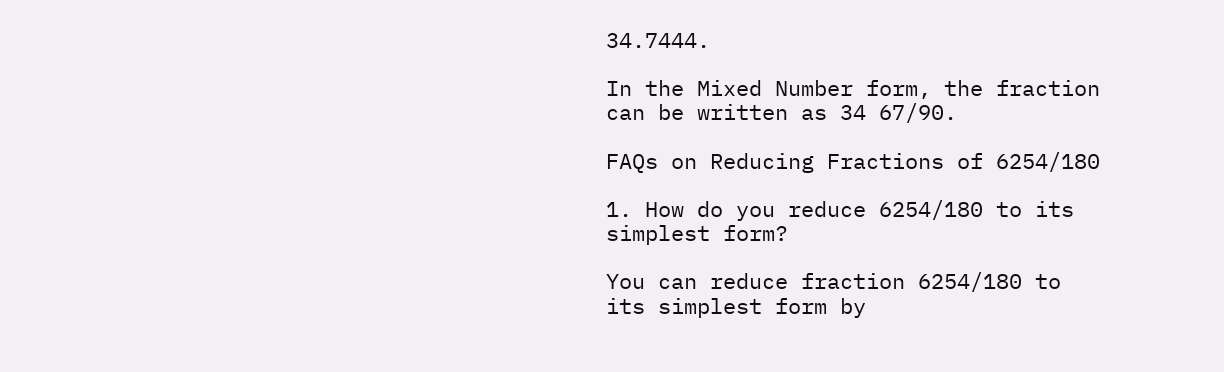34.7444.

In the Mixed Number form, the fraction can be written as 34 67/90.

FAQs on Reducing Fractions of 6254/180

1. How do you reduce 6254/180 to its simplest form?

You can reduce fraction 6254/180 to its simplest form by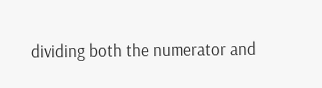dividing both the numerator and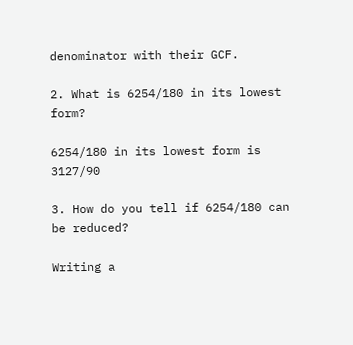denominator with their GCF.

2. What is 6254/180 in its lowest form?

6254/180 in its lowest form is 3127/90

3. How do you tell if 6254/180 can be reduced?

Writing a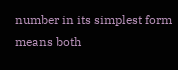number in its simplest form means both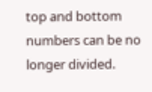top and bottom numbers can be no longer divided.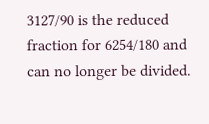3127/90 is the reduced fraction for 6254/180 and can no longer be divided.